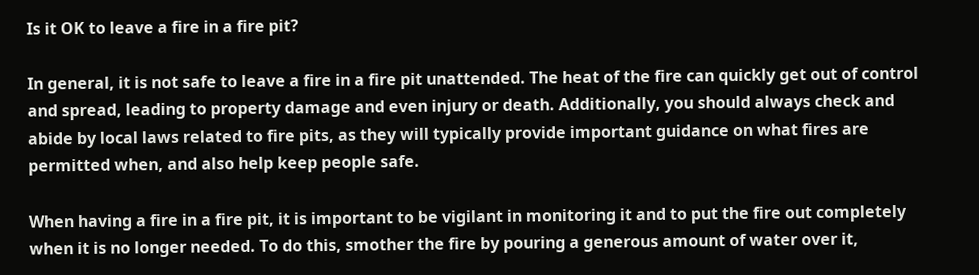Is it OK to leave a fire in a fire pit?

In general, it is not safe to leave a fire in a fire pit unattended. The heat of the fire can quickly get out of control and spread, leading to property damage and even injury or death. Additionally, you should always check and abide by local laws related to fire pits, as they will typically provide important guidance on what fires are permitted when, and also help keep people safe.

When having a fire in a fire pit, it is important to be vigilant in monitoring it and to put the fire out completely when it is no longer needed. To do this, smother the fire by pouring a generous amount of water over it,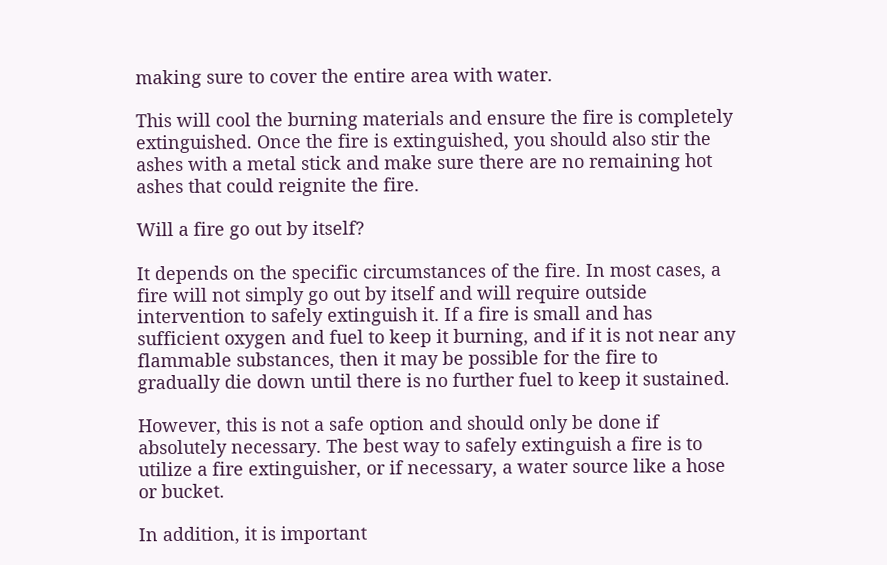making sure to cover the entire area with water.

This will cool the burning materials and ensure the fire is completely extinguished. Once the fire is extinguished, you should also stir the ashes with a metal stick and make sure there are no remaining hot ashes that could reignite the fire.

Will a fire go out by itself?

It depends on the specific circumstances of the fire. In most cases, a fire will not simply go out by itself and will require outside intervention to safely extinguish it. If a fire is small and has sufficient oxygen and fuel to keep it burning, and if it is not near any flammable substances, then it may be possible for the fire to gradually die down until there is no further fuel to keep it sustained.

However, this is not a safe option and should only be done if absolutely necessary. The best way to safely extinguish a fire is to utilize a fire extinguisher, or if necessary, a water source like a hose or bucket.

In addition, it is important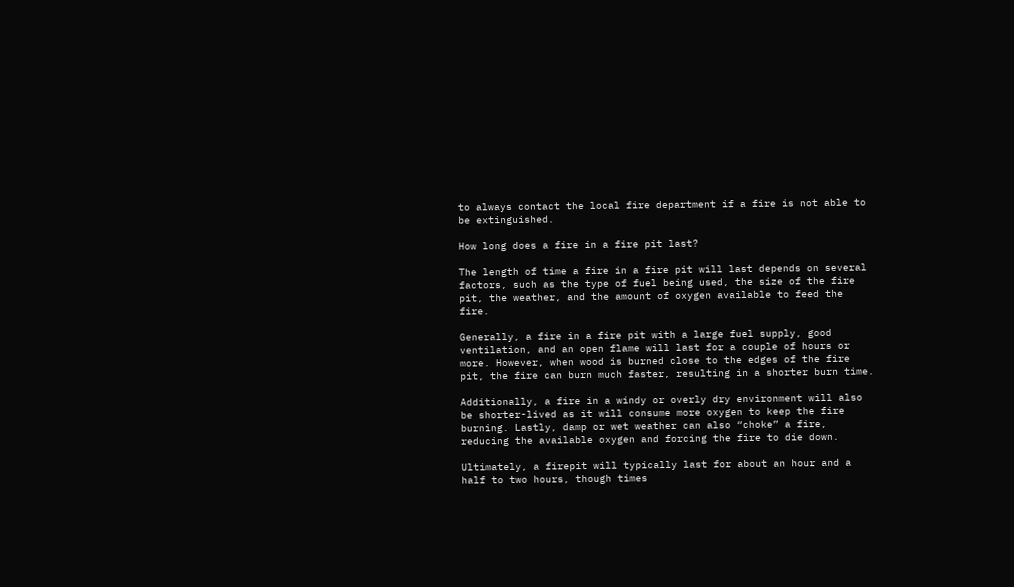to always contact the local fire department if a fire is not able to be extinguished.

How long does a fire in a fire pit last?

The length of time a fire in a fire pit will last depends on several factors, such as the type of fuel being used, the size of the fire pit, the weather, and the amount of oxygen available to feed the fire.

Generally, a fire in a fire pit with a large fuel supply, good ventilation, and an open flame will last for a couple of hours or more. However, when wood is burned close to the edges of the fire pit, the fire can burn much faster, resulting in a shorter burn time.

Additionally, a fire in a windy or overly dry environment will also be shorter-lived as it will consume more oxygen to keep the fire burning. Lastly, damp or wet weather can also “choke” a fire, reducing the available oxygen and forcing the fire to die down.

Ultimately, a firepit will typically last for about an hour and a half to two hours, though times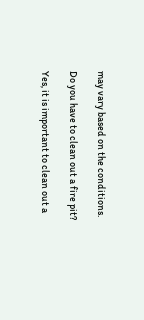may vary based on the conditions.

Do you have to clean out a fire pit?

Yes, it is important to clean out a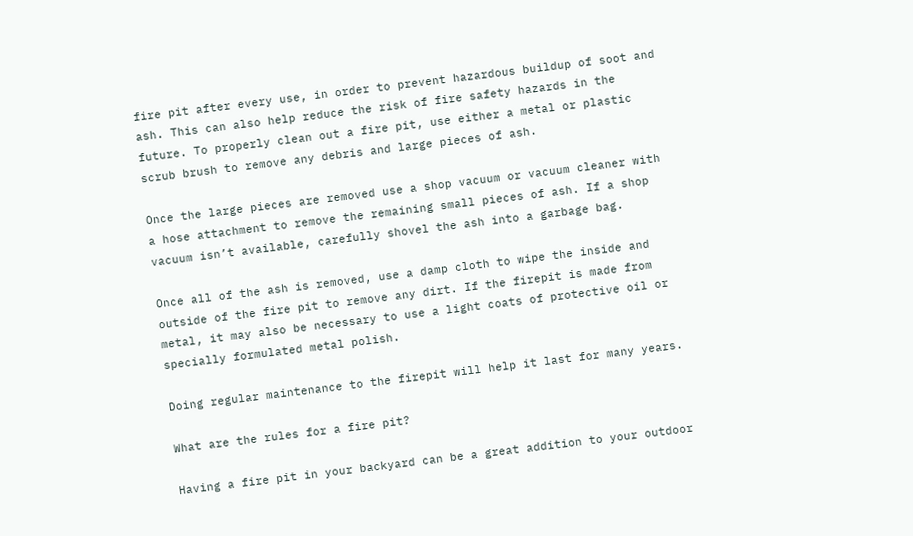fire pit after every use, in order to prevent hazardous buildup of soot and ash. This can also help reduce the risk of fire safety hazards in the future. To properly clean out a fire pit, use either a metal or plastic scrub brush to remove any debris and large pieces of ash.

Once the large pieces are removed use a shop vacuum or vacuum cleaner with a hose attachment to remove the remaining small pieces of ash. If a shop vacuum isn’t available, carefully shovel the ash into a garbage bag.

Once all of the ash is removed, use a damp cloth to wipe the inside and outside of the fire pit to remove any dirt. If the firepit is made from metal, it may also be necessary to use a light coats of protective oil or specially formulated metal polish.

Doing regular maintenance to the firepit will help it last for many years.

What are the rules for a fire pit?

Having a fire pit in your backyard can be a great addition to your outdoor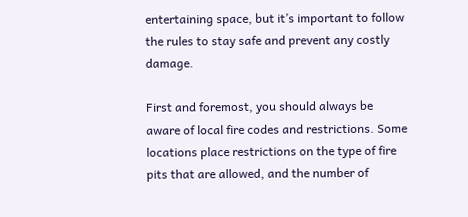entertaining space, but it’s important to follow the rules to stay safe and prevent any costly damage.

First and foremost, you should always be aware of local fire codes and restrictions. Some locations place restrictions on the type of fire pits that are allowed, and the number of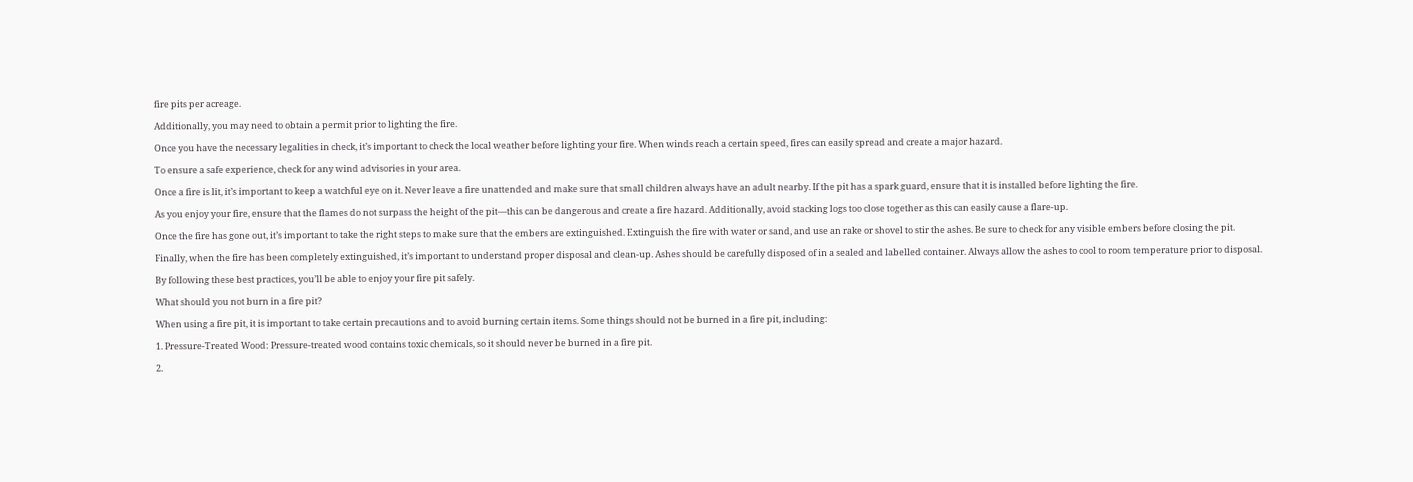fire pits per acreage.

Additionally, you may need to obtain a permit prior to lighting the fire.

Once you have the necessary legalities in check, it’s important to check the local weather before lighting your fire. When winds reach a certain speed, fires can easily spread and create a major hazard.

To ensure a safe experience, check for any wind advisories in your area.

Once a fire is lit, it’s important to keep a watchful eye on it. Never leave a fire unattended and make sure that small children always have an adult nearby. If the pit has a spark guard, ensure that it is installed before lighting the fire.

As you enjoy your fire, ensure that the flames do not surpass the height of the pit—this can be dangerous and create a fire hazard. Additionally, avoid stacking logs too close together as this can easily cause a flare-up.

Once the fire has gone out, it’s important to take the right steps to make sure that the embers are extinguished. Extinguish the fire with water or sand, and use an rake or shovel to stir the ashes. Be sure to check for any visible embers before closing the pit.

Finally, when the fire has been completely extinguished, it’s important to understand proper disposal and clean-up. Ashes should be carefully disposed of in a sealed and labelled container. Always allow the ashes to cool to room temperature prior to disposal.

By following these best practices, you’ll be able to enjoy your fire pit safely.

What should you not burn in a fire pit?

When using a fire pit, it is important to take certain precautions and to avoid burning certain items. Some things should not be burned in a fire pit, including:

1. Pressure-Treated Wood: Pressure-treated wood contains toxic chemicals, so it should never be burned in a fire pit.

2.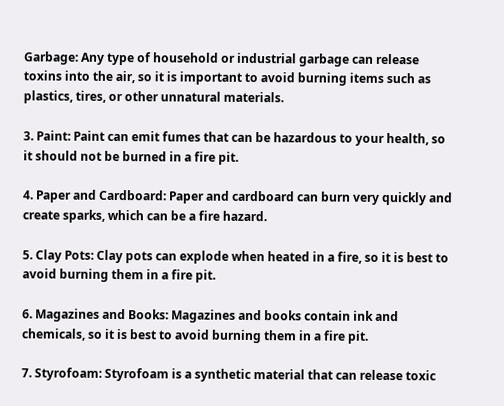Garbage: Any type of household or industrial garbage can release toxins into the air, so it is important to avoid burning items such as plastics, tires, or other unnatural materials.

3. Paint: Paint can emit fumes that can be hazardous to your health, so it should not be burned in a fire pit.

4. Paper and Cardboard: Paper and cardboard can burn very quickly and create sparks, which can be a fire hazard.

5. Clay Pots: Clay pots can explode when heated in a fire, so it is best to avoid burning them in a fire pit.

6. Magazines and Books: Magazines and books contain ink and chemicals, so it is best to avoid burning them in a fire pit.

7. Styrofoam: Styrofoam is a synthetic material that can release toxic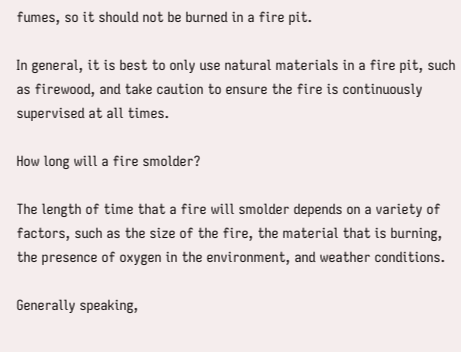fumes, so it should not be burned in a fire pit.

In general, it is best to only use natural materials in a fire pit, such as firewood, and take caution to ensure the fire is continuously supervised at all times.

How long will a fire smolder?

The length of time that a fire will smolder depends on a variety of factors, such as the size of the fire, the material that is burning, the presence of oxygen in the environment, and weather conditions.

Generally speaking,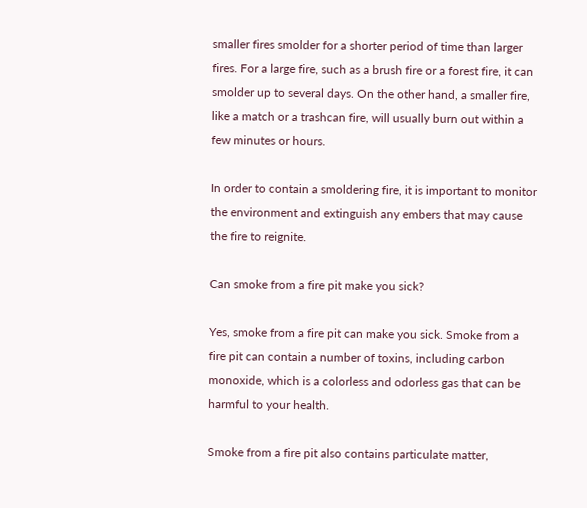smaller fires smolder for a shorter period of time than larger fires. For a large fire, such as a brush fire or a forest fire, it can smolder up to several days. On the other hand, a smaller fire, like a match or a trashcan fire, will usually burn out within a few minutes or hours.

In order to contain a smoldering fire, it is important to monitor the environment and extinguish any embers that may cause the fire to reignite.

Can smoke from a fire pit make you sick?

Yes, smoke from a fire pit can make you sick. Smoke from a fire pit can contain a number of toxins, including carbon monoxide, which is a colorless and odorless gas that can be harmful to your health.

Smoke from a fire pit also contains particulate matter,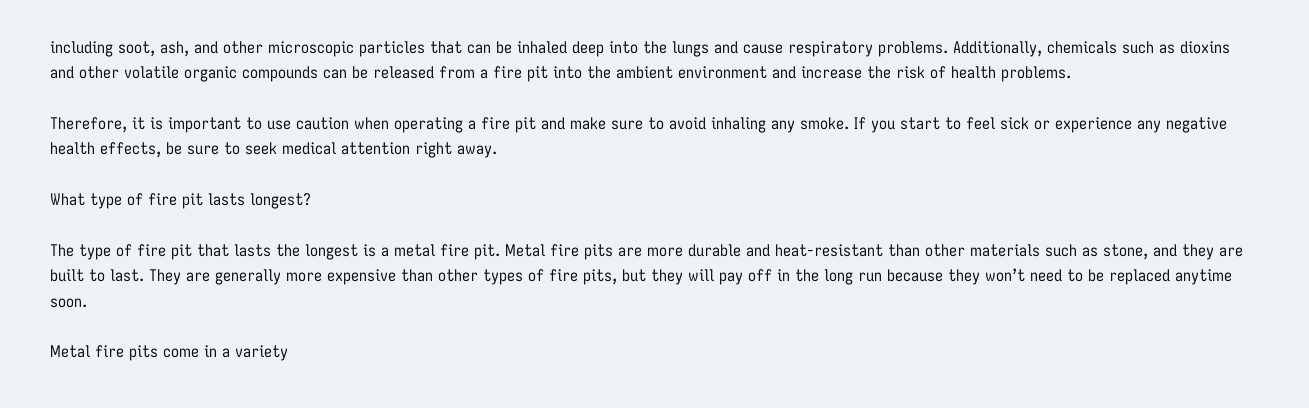including soot, ash, and other microscopic particles that can be inhaled deep into the lungs and cause respiratory problems. Additionally, chemicals such as dioxins and other volatile organic compounds can be released from a fire pit into the ambient environment and increase the risk of health problems.

Therefore, it is important to use caution when operating a fire pit and make sure to avoid inhaling any smoke. If you start to feel sick or experience any negative health effects, be sure to seek medical attention right away.

What type of fire pit lasts longest?

The type of fire pit that lasts the longest is a metal fire pit. Metal fire pits are more durable and heat-resistant than other materials such as stone, and they are built to last. They are generally more expensive than other types of fire pits, but they will pay off in the long run because they won’t need to be replaced anytime soon.

Metal fire pits come in a variety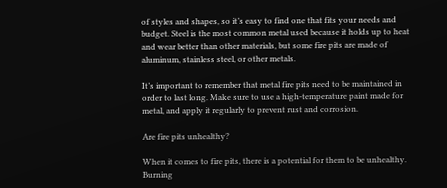of styles and shapes, so it’s easy to find one that fits your needs and budget. Steel is the most common metal used because it holds up to heat and wear better than other materials, but some fire pits are made of aluminum, stainless steel, or other metals.

It’s important to remember that metal fire pits need to be maintained in order to last long. Make sure to use a high-temperature paint made for metal, and apply it regularly to prevent rust and corrosion.

Are fire pits unhealthy?

When it comes to fire pits, there is a potential for them to be unhealthy. Burning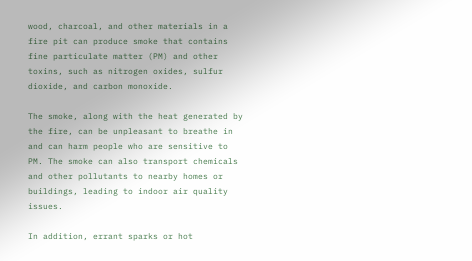wood, charcoal, and other materials in a fire pit can produce smoke that contains fine particulate matter (PM) and other toxins, such as nitrogen oxides, sulfur dioxide, and carbon monoxide.

The smoke, along with the heat generated by the fire, can be unpleasant to breathe in and can harm people who are sensitive to PM. The smoke can also transport chemicals and other pollutants to nearby homes or buildings, leading to indoor air quality issues.

In addition, errant sparks or hot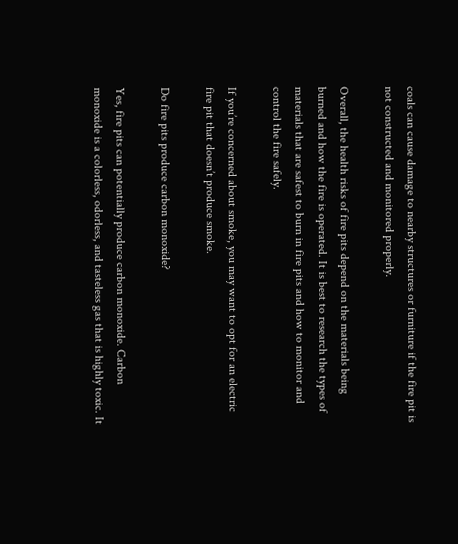coals can cause damage to nearby structures or furniture if the fire pit is not constructed and monitored properly.

Overall, the health risks of fire pits depend on the materials being burned and how the fire is operated. It is best to research the types of materials that are safest to burn in fire pits and how to monitor and control the fire safely.

If you’re concerned about smoke, you may want to opt for an electric fire pit that doesn’t produce smoke.

Do fire pits produce carbon monoxide?

Yes, fire pits can potentially produce carbon monoxide. Carbon monoxide is a colorless, odorless, and tasteless gas that is highly toxic. It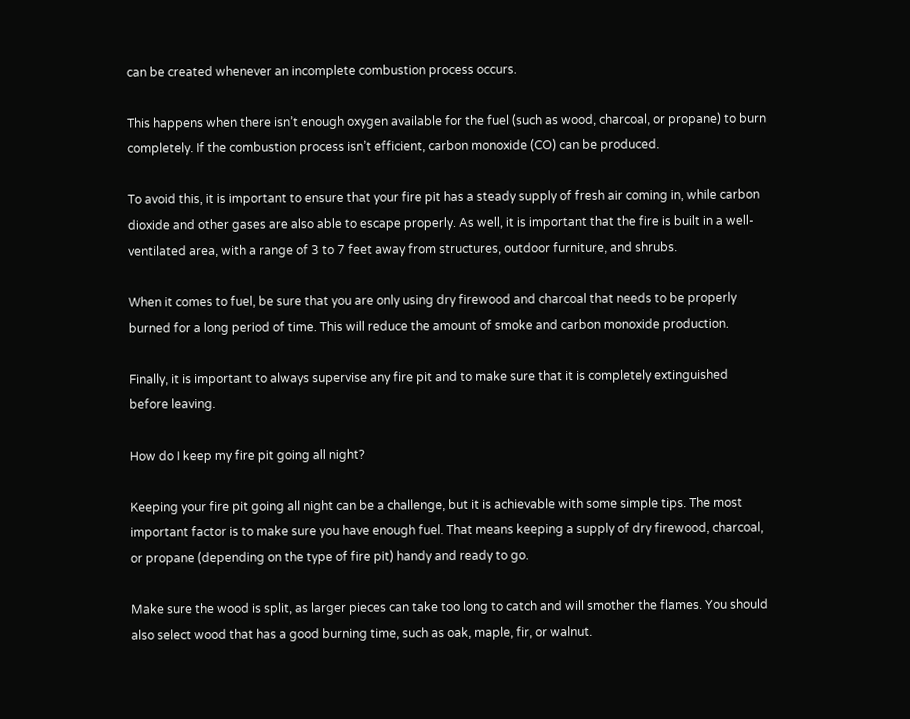can be created whenever an incomplete combustion process occurs.

This happens when there isn’t enough oxygen available for the fuel (such as wood, charcoal, or propane) to burn completely. If the combustion process isn’t efficient, carbon monoxide (CO) can be produced.

To avoid this, it is important to ensure that your fire pit has a steady supply of fresh air coming in, while carbon dioxide and other gases are also able to escape properly. As well, it is important that the fire is built in a well-ventilated area, with a range of 3 to 7 feet away from structures, outdoor furniture, and shrubs.

When it comes to fuel, be sure that you are only using dry firewood and charcoal that needs to be properly burned for a long period of time. This will reduce the amount of smoke and carbon monoxide production.

Finally, it is important to always supervise any fire pit and to make sure that it is completely extinguished before leaving.

How do I keep my fire pit going all night?

Keeping your fire pit going all night can be a challenge, but it is achievable with some simple tips. The most important factor is to make sure you have enough fuel. That means keeping a supply of dry firewood, charcoal, or propane (depending on the type of fire pit) handy and ready to go.

Make sure the wood is split, as larger pieces can take too long to catch and will smother the flames. You should also select wood that has a good burning time, such as oak, maple, fir, or walnut.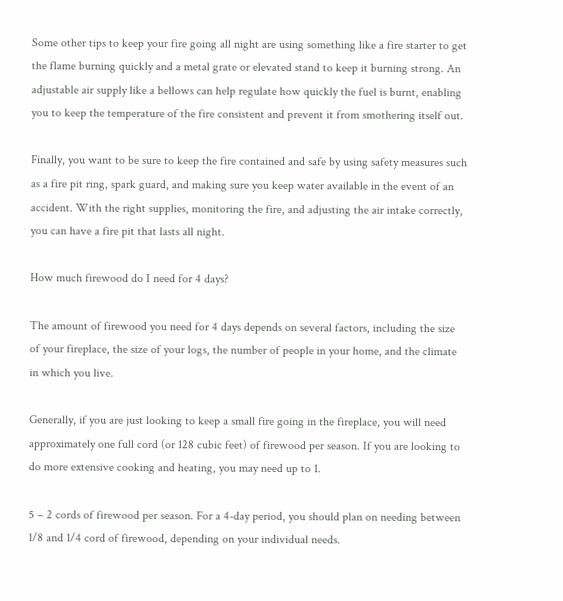Some other tips to keep your fire going all night are using something like a fire starter to get the flame burning quickly and a metal grate or elevated stand to keep it burning strong. An adjustable air supply like a bellows can help regulate how quickly the fuel is burnt, enabling you to keep the temperature of the fire consistent and prevent it from smothering itself out.

Finally, you want to be sure to keep the fire contained and safe by using safety measures such as a fire pit ring, spark guard, and making sure you keep water available in the event of an accident. With the right supplies, monitoring the fire, and adjusting the air intake correctly, you can have a fire pit that lasts all night.

How much firewood do I need for 4 days?

The amount of firewood you need for 4 days depends on several factors, including the size of your fireplace, the size of your logs, the number of people in your home, and the climate in which you live.

Generally, if you are just looking to keep a small fire going in the fireplace, you will need approximately one full cord (or 128 cubic feet) of firewood per season. If you are looking to do more extensive cooking and heating, you may need up to 1.

5 – 2 cords of firewood per season. For a 4-day period, you should plan on needing between 1/8 and 1/4 cord of firewood, depending on your individual needs.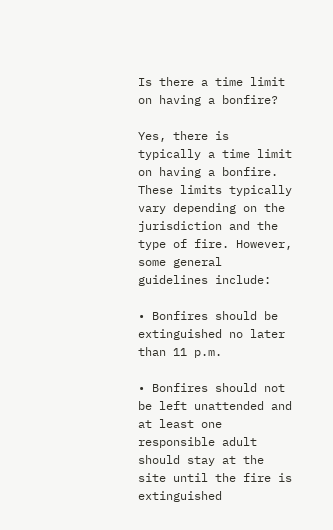Is there a time limit on having a bonfire?

Yes, there is typically a time limit on having a bonfire. These limits typically vary depending on the jurisdiction and the type of fire. However, some general guidelines include:

• Bonfires should be extinguished no later than 11 p.m.

• Bonfires should not be left unattended and at least one responsible adult should stay at the site until the fire is extinguished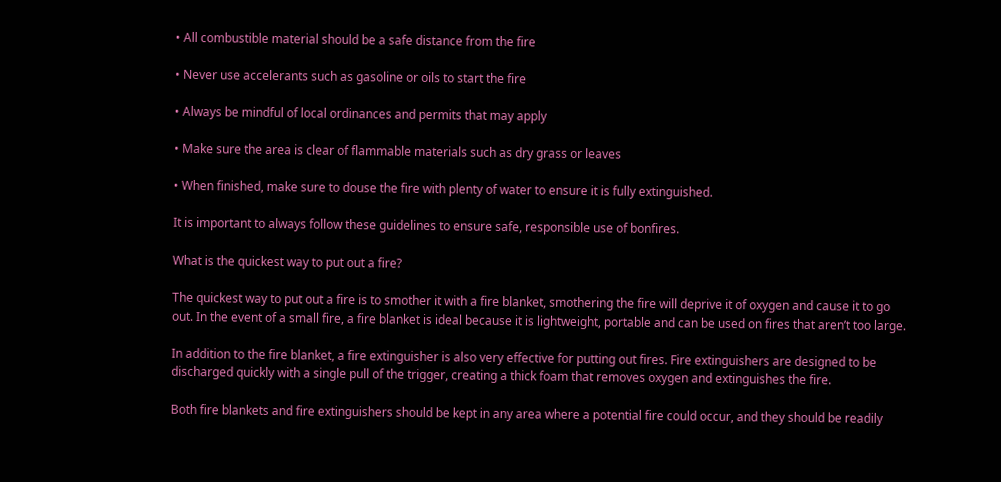• All combustible material should be a safe distance from the fire

• Never use accelerants such as gasoline or oils to start the fire

• Always be mindful of local ordinances and permits that may apply

• Make sure the area is clear of flammable materials such as dry grass or leaves

• When finished, make sure to douse the fire with plenty of water to ensure it is fully extinguished.

It is important to always follow these guidelines to ensure safe, responsible use of bonfires.

What is the quickest way to put out a fire?

The quickest way to put out a fire is to smother it with a fire blanket, smothering the fire will deprive it of oxygen and cause it to go out. In the event of a small fire, a fire blanket is ideal because it is lightweight, portable and can be used on fires that aren’t too large.

In addition to the fire blanket, a fire extinguisher is also very effective for putting out fires. Fire extinguishers are designed to be discharged quickly with a single pull of the trigger, creating a thick foam that removes oxygen and extinguishes the fire.

Both fire blankets and fire extinguishers should be kept in any area where a potential fire could occur, and they should be readily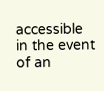accessible in the event of an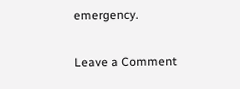emergency.

Leave a Comment